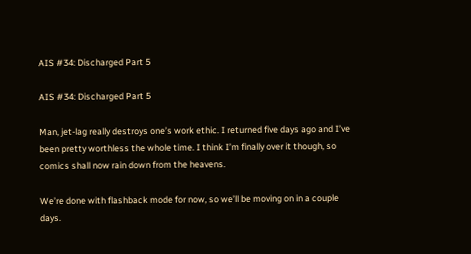AIS #34: Discharged Part 5

AIS #34: Discharged Part 5

Man, jet-lag really destroys one’s work ethic. I returned five days ago and I’ve been pretty worthless the whole time. I think I’m finally over it though, so comics shall now rain down from the heavens.

We’re done with flashback mode for now, so we’ll be moving on in a couple days.